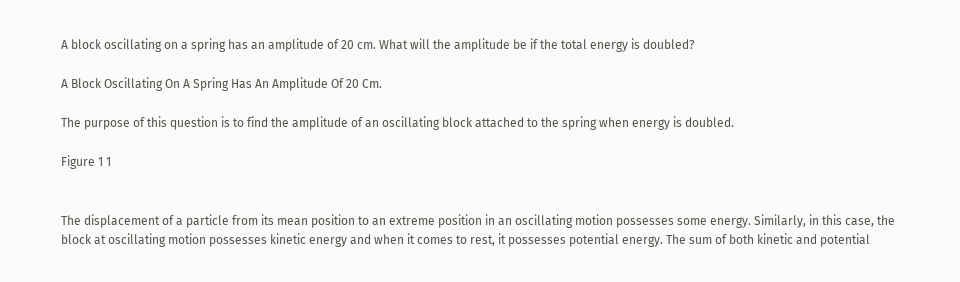A block oscillating on a spring has an amplitude of 20 cm. What will the amplitude be if the total energy is doubled?

A Block Oscillating On A Spring Has An Amplitude Of 20 Cm.

The purpose of this question is to find the amplitude of an oscillating block attached to the spring when energy is doubled.

Figure 1 1


The displacement of a particle from its mean position to an extreme position in an oscillating motion possesses some energy. Similarly, in this case, the block at oscillating motion possesses kinetic energy and when it comes to rest, it possesses potential energy. The sum of both kinetic and potential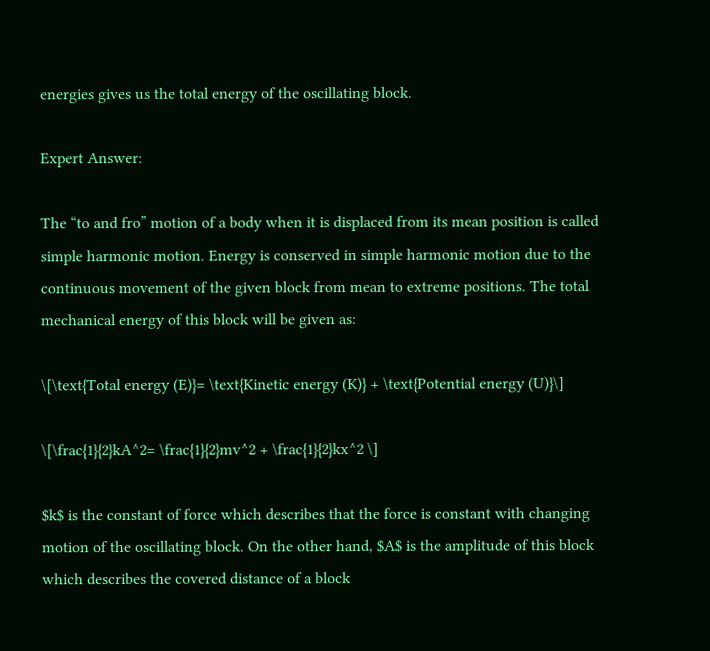energies gives us the total energy of the oscillating block.

Expert Answer:

The “to and fro” motion of a body when it is displaced from its mean position is called simple harmonic motion. Energy is conserved in simple harmonic motion due to the continuous movement of the given block from mean to extreme positions. The total mechanical energy of this block will be given as:

\[\text{Total energy (E)}= \text{Kinetic energy (K)} + \text{Potential energy (U)}\]

\[\frac{1}{2}kA^2= \frac{1}{2}mv^2 + \frac{1}{2}kx^2 \]

$k$ is the constant of force which describes that the force is constant with changing motion of the oscillating block. On the other hand, $A$ is the amplitude of this block which describes the covered distance of a block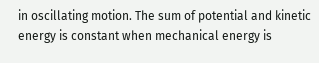in oscillating motion. The sum of potential and kinetic energy is constant when mechanical energy is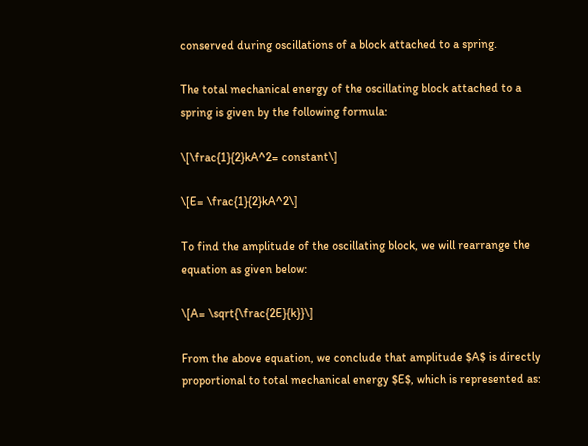conserved during oscillations of a block attached to a spring.

The total mechanical energy of the oscillating block attached to a spring is given by the following formula:

\[\frac{1}{2}kA^2= constant\]

\[E= \frac{1}{2}kA^2\]

To find the amplitude of the oscillating block, we will rearrange the equation as given below:

\[A= \sqrt{\frac{2E}{k}}\]

From the above equation, we conclude that amplitude $A$ is directly proportional to total mechanical energy $E$, which is represented as: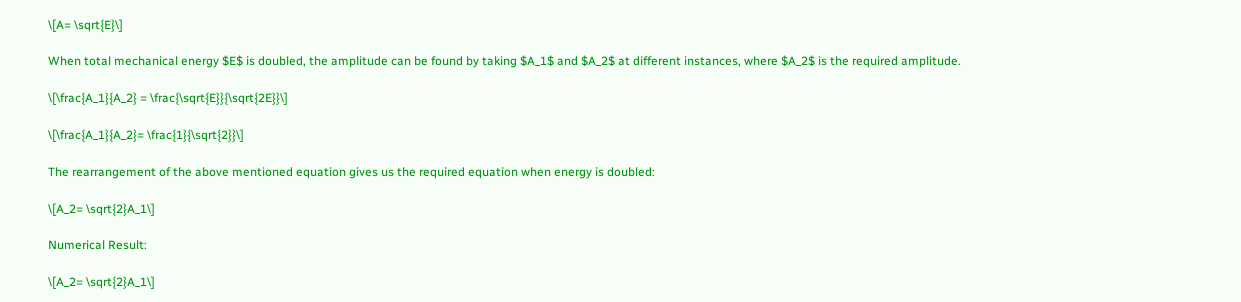\[A= \sqrt{E}\]

When total mechanical energy $E$ is doubled, the amplitude can be found by taking $A_1$ and $A_2$ at different instances, where $A_2$ is the required amplitude.

\[\frac{A_1}{A_2} = \frac{\sqrt{E}}{\sqrt{2E}}\]

\[\frac{A_1}{A_2}= \frac{1}{\sqrt{2}}\]

The rearrangement of the above mentioned equation gives us the required equation when energy is doubled:

\[A_2= \sqrt{2}A_1\]

Numerical Result:

\[A_2= \sqrt{2}A_1\]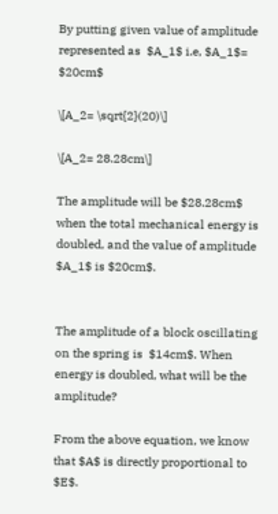By putting given value of amplitude represented as  $A_1$ i.e, $A_1$= $20cm$

\[A_2= \sqrt{2}(20)\]

\[A_2= 28.28cm\]

The amplitude will be $28.28cm$ when the total mechanical energy is doubled, and the value of amplitude $A_1$ is $20cm$.


The amplitude of a block oscillating on the spring is  $14cm$. When energy is doubled, what will be the amplitude?

From the above equation, we know that $A$ is directly proportional to $E$.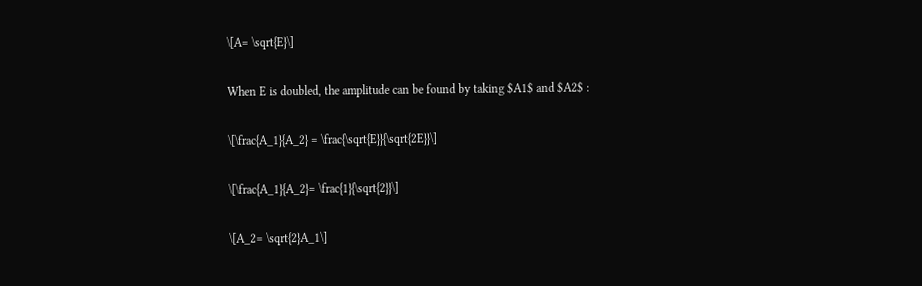\[A= \sqrt{E}\]

When E is doubled, the amplitude can be found by taking $A1$ and $A2$ :

\[\frac{A_1}{A_2} = \frac{\sqrt{E}}{\sqrt{2E}}\]

\[\frac{A_1}{A_2}= \frac{1}{\sqrt{2}}\]

\[A_2= \sqrt{2}A_1\]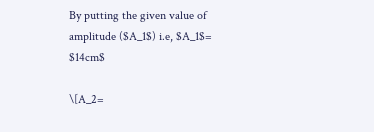By putting the given value of amplitude ($A_1$) i.e, $A_1$= $14cm$

\[A_2=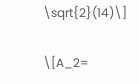\sqrt{2}(14)\]

\[A_2=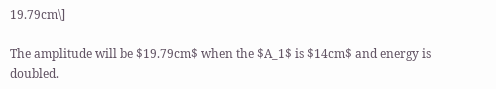19.79cm\]

The amplitude will be $19.79cm$ when the $A_1$ is $14cm$ and energy is doubled.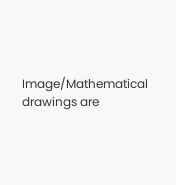Image/Mathematical drawings are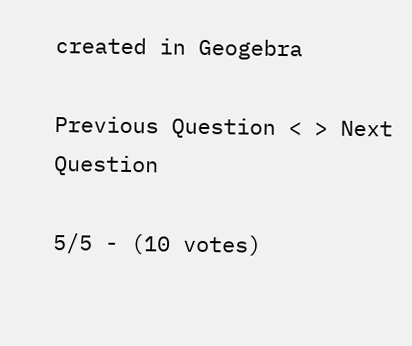created in Geogebra

Previous Question < > Next Question

5/5 - (10 votes)